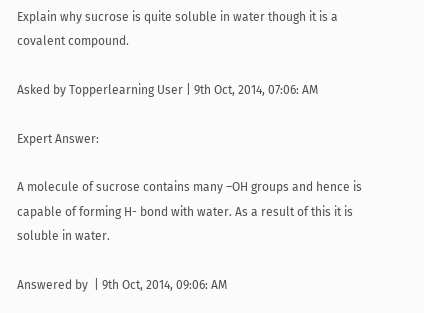Explain why sucrose is quite soluble in water though it is a covalent compound.

Asked by Topperlearning User | 9th Oct, 2014, 07:06: AM

Expert Answer:

A molecule of sucrose contains many –OH groups and hence is capable of forming H- bond with water. As a result of this it is soluble in water.

Answered by  | 9th Oct, 2014, 09:06: AM